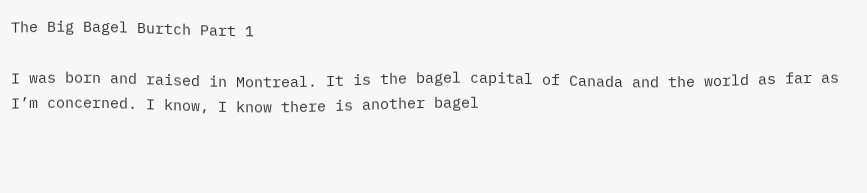The Big Bagel Burtch Part 1

I was born and raised in Montreal. It is the bagel capital of Canada and the world as far as I’m concerned. I know, I know there is another bagel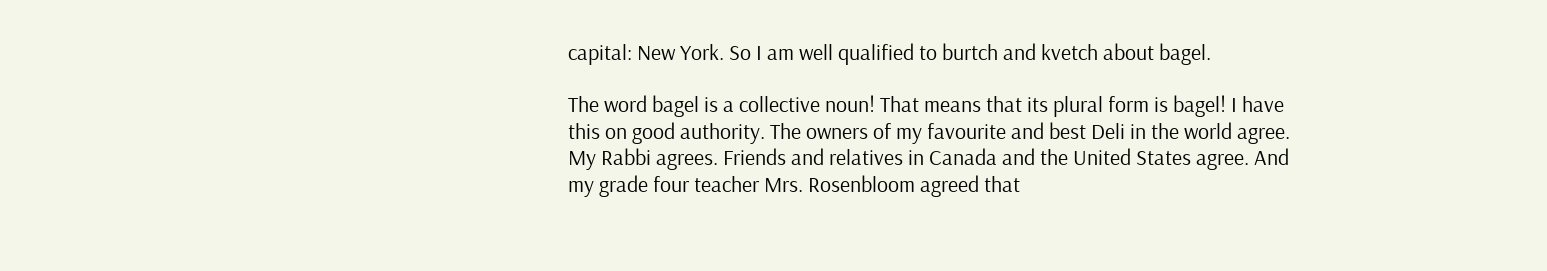capital: New York. So I am well qualified to burtch and kvetch about bagel.

The word bagel is a collective noun! That means that its plural form is bagel! I have this on good authority. The owners of my favourite and best Deli in the world agree. My Rabbi agrees. Friends and relatives in Canada and the United States agree. And my grade four teacher Mrs. Rosenbloom agreed that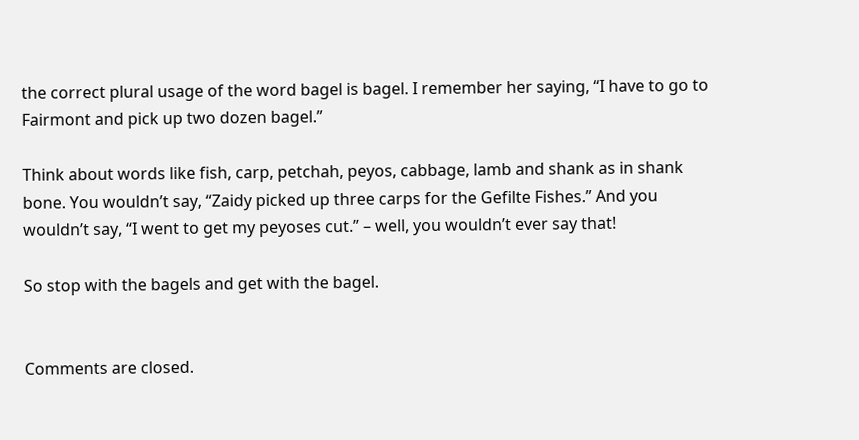the correct plural usage of the word bagel is bagel. I remember her saying, “I have to go to Fairmont and pick up two dozen bagel.”

Think about words like fish, carp, petchah, peyos, cabbage, lamb and shank as in shank bone. You wouldn’t say, “Zaidy picked up three carps for the Gefilte Fishes.” And you wouldn’t say, “I went to get my peyoses cut.” – well, you wouldn’t ever say that!

So stop with the bagels and get with the bagel.


Comments are closed.